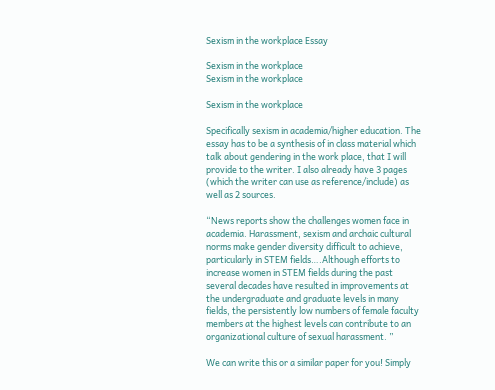Sexism in the workplace Essay

Sexism in the workplace
Sexism in the workplace

Sexism in the workplace

Specifically sexism in academia/higher education. The essay has to be a synthesis of in class material which talk about gendering in the work place, that I will provide to the writer. I also already have 3 pages (which the writer can use as reference/include) as well as 2 sources.

“News reports show the challenges women face in academia. Harassment, sexism and archaic cultural norms make gender diversity difficult to achieve, particularly in STEM fields….Although efforts to increase women in STEM fields during the past several decades have resulted in improvements at the undergraduate and graduate levels in many fields, the persistently low numbers of female faculty members at the highest levels can contribute to an organizational culture of sexual harassment. ”

We can write this or a similar paper for you! Simply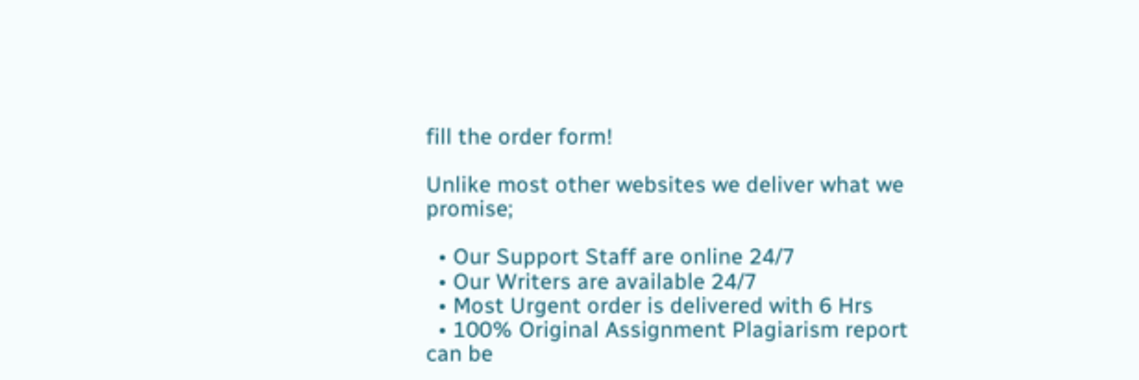fill the order form!

Unlike most other websites we deliver what we promise;

  • Our Support Staff are online 24/7
  • Our Writers are available 24/7
  • Most Urgent order is delivered with 6 Hrs
  • 100% Original Assignment Plagiarism report can be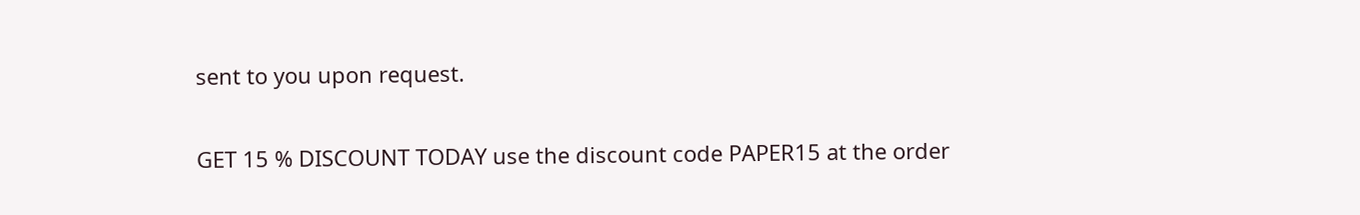sent to you upon request.

GET 15 % DISCOUNT TODAY use the discount code PAPER15 at the order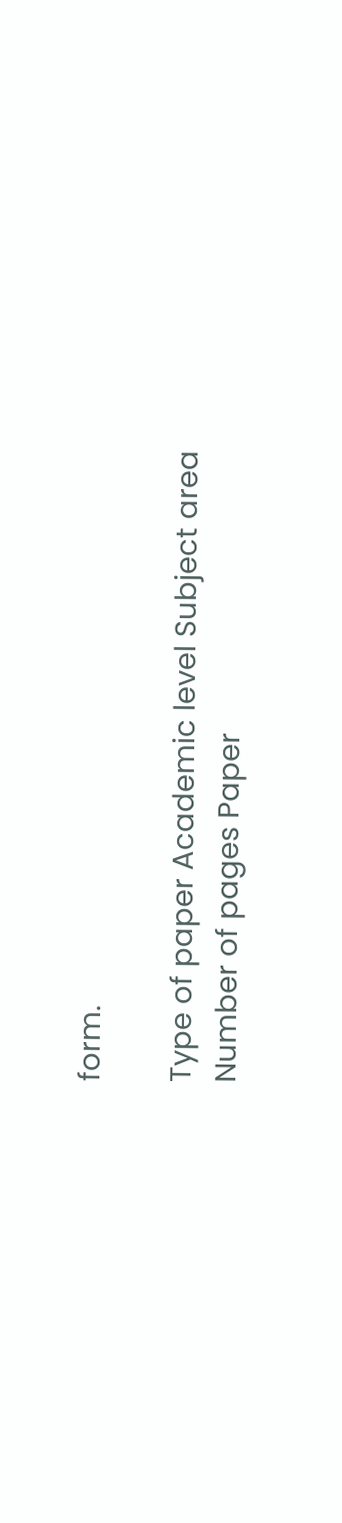form.

Type of paper Academic level Subject area
Number of pages Paper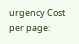urgency Cost per page: